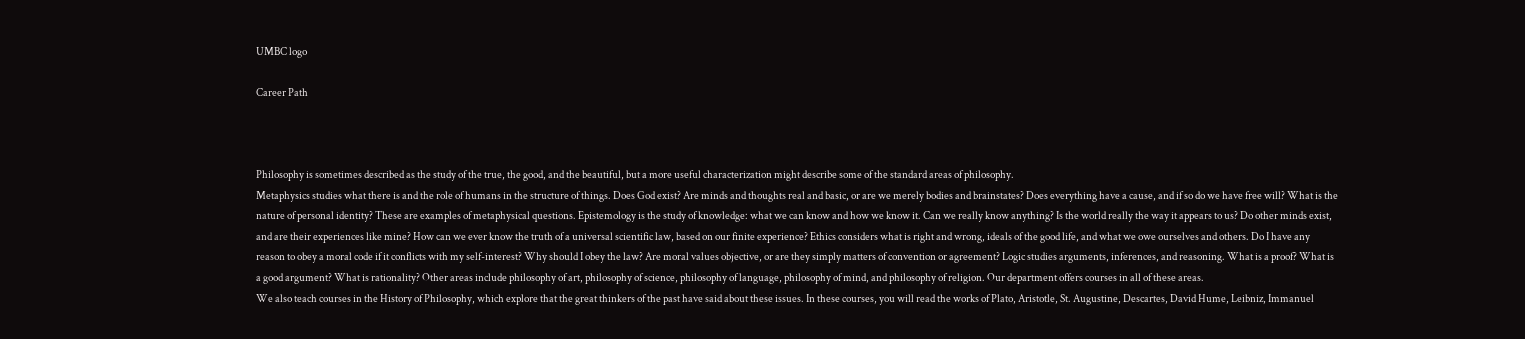UMBC logo

Career Path



Philosophy is sometimes described as the study of the true, the good, and the beautiful, but a more useful characterization might describe some of the standard areas of philosophy.
Metaphysics studies what there is and the role of humans in the structure of things. Does God exist? Are minds and thoughts real and basic, or are we merely bodies and brainstates? Does everything have a cause, and if so do we have free will? What is the nature of personal identity? These are examples of metaphysical questions. Epistemology is the study of knowledge: what we can know and how we know it. Can we really know anything? Is the world really the way it appears to us? Do other minds exist, and are their experiences like mine? How can we ever know the truth of a universal scientific law, based on our finite experience? Ethics considers what is right and wrong, ideals of the good life, and what we owe ourselves and others. Do I have any reason to obey a moral code if it conflicts with my self-interest? Why should I obey the law? Are moral values objective, or are they simply matters of convention or agreement? Logic studies arguments, inferences, and reasoning. What is a proof? What is a good argument? What is rationality? Other areas include philosophy of art, philosophy of science, philosophy of language, philosophy of mind, and philosophy of religion. Our department offers courses in all of these areas.
We also teach courses in the History of Philosophy, which explore that the great thinkers of the past have said about these issues. In these courses, you will read the works of Plato, Aristotle, St. Augustine, Descartes, David Hume, Leibniz, Immanuel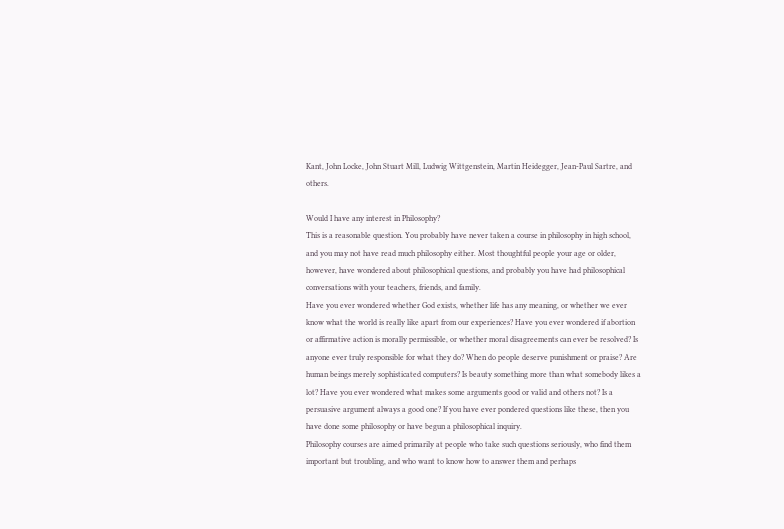Kant, John Locke, John Stuart Mill, Ludwig Wittgenstein, Martin Heidegger, Jean-Paul Sartre, and others.

Would I have any interest in Philosophy?
This is a reasonable question. You probably have never taken a course in philosophy in high school, and you may not have read much philosophy either. Most thoughtful people your age or older, however, have wondered about philosophical questions, and probably you have had philosophical conversations with your teachers, friends, and family.
Have you ever wondered whether God exists, whether life has any meaning, or whether we ever know what the world is really like apart from our experiences? Have you ever wondered if abortion or affirmative action is morally permissible, or whether moral disagreements can ever be resolved? Is anyone ever truly responsible for what they do? When do people deserve punishment or praise? Are human beings merely sophisticated computers? Is beauty something more than what somebody likes a lot? Have you ever wondered what makes some arguments good or valid and others not? Is a persuasive argument always a good one? If you have ever pondered questions like these, then you have done some philosophy or have begun a philosophical inquiry.
Philosophy courses are aimed primarily at people who take such questions seriously, who find them important but troubling, and who want to know how to answer them and perhaps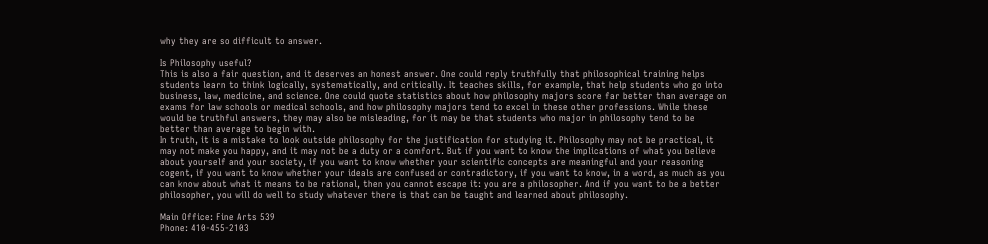why they are so difficult to answer.

Is Philosophy useful?
This is also a fair question, and it deserves an honest answer. One could reply truthfully that philosophical training helps students learn to think logically, systematically, and critically. It teaches skills, for example, that help students who go into business, law, medicine, and science. One could quote statistics about how philosophy majors score far better than average on exams for law schools or medical schools, and how philosophy majors tend to excel in these other professions. While these would be truthful answers, they may also be misleading, for it may be that students who major in philosophy tend to be better than average to begin with.
In truth, it is a mistake to look outside philosophy for the justification for studying it. Philosophy may not be practical, it may not make you happy, and it may not be a duty or a comfort. But if you want to know the implications of what you believe about yourself and your society, if you want to know whether your scientific concepts are meaningful and your reasoning cogent, if you want to know whether your ideals are confused or contradictory, if you want to know, in a word, as much as you can know about what it means to be rational, then you cannot escape it: you are a philosopher. And if you want to be a better philosopher, you will do well to study whatever there is that can be taught and learned about philosophy.

Main Office: Fine Arts 539
Phone: 410-455-2103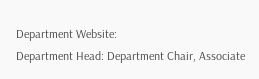Department Website:
Department Head: Department Chair, Associate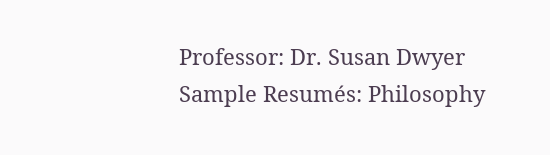Professor: Dr. Susan Dwyer
Sample Resumés: Philosophy